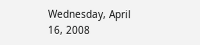Wednesday, April 16, 2008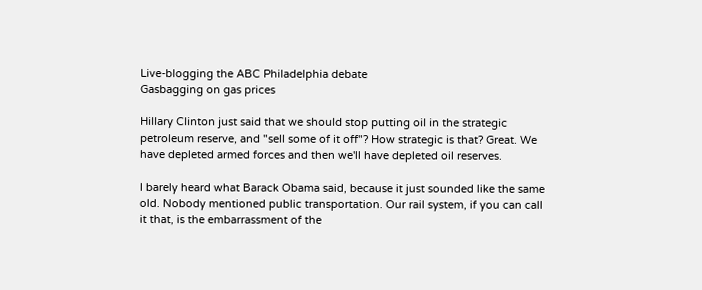Live-blogging the ABC Philadelphia debate
Gasbagging on gas prices

Hillary Clinton just said that we should stop putting oil in the strategic petroleum reserve, and "sell some of it off"? How strategic is that? Great. We have depleted armed forces and then we'll have depleted oil reserves.

I barely heard what Barack Obama said, because it just sounded like the same old. Nobody mentioned public transportation. Our rail system, if you can call it that, is the embarrassment of the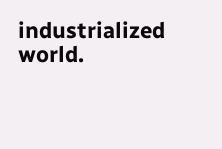industrialized world.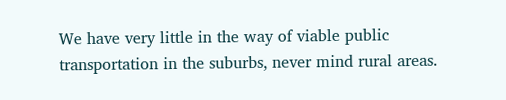We have very little in the way of viable public transportation in the suburbs, never mind rural areas.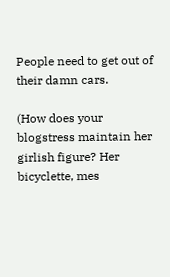People need to get out of their damn cars.

(How does your blogstress maintain her girlish figure? Her bicyclette, mes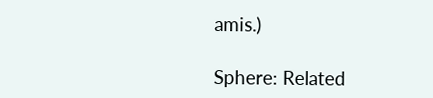amis.)

Sphere: Related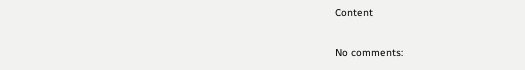Content

No comments: